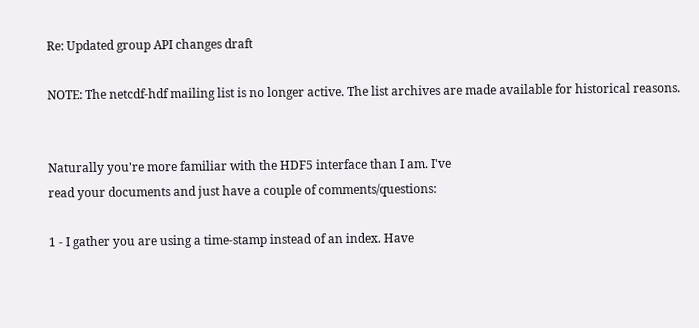Re: Updated group API changes draft

NOTE: The netcdf-hdf mailing list is no longer active. The list archives are made available for historical reasons.


Naturally you're more familiar with the HDF5 interface than I am. I've
read your documents and just have a couple of comments/questions:

1 - I gather you are using a time-stamp instead of an index. Have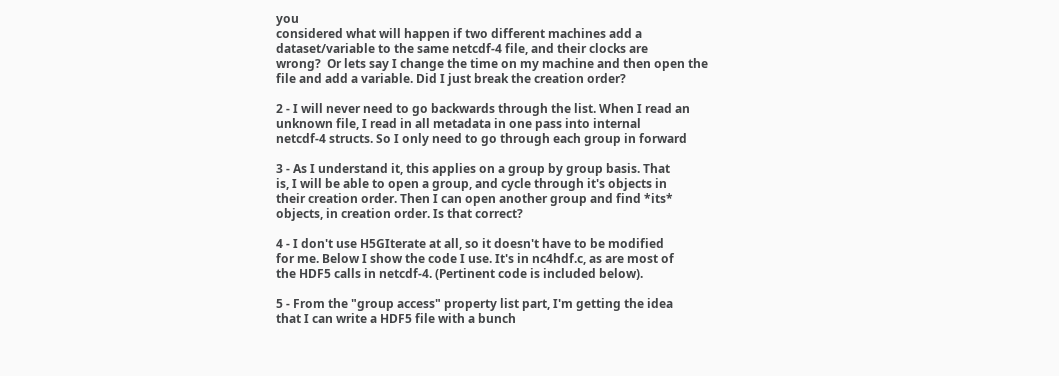you
considered what will happen if two different machines add a
dataset/variable to the same netcdf-4 file, and their clocks are
wrong?  Or lets say I change the time on my machine and then open the
file and add a variable. Did I just break the creation order?

2 - I will never need to go backwards through the list. When I read an
unknown file, I read in all metadata in one pass into internal
netcdf-4 structs. So I only need to go through each group in forward

3 - As I understand it, this applies on a group by group basis. That
is, I will be able to open a group, and cycle through it's objects in
their creation order. Then I can open another group and find *its*
objects, in creation order. Is that correct?

4 - I don't use H5GIterate at all, so it doesn't have to be modified
for me. Below I show the code I use. It's in nc4hdf.c, as are most of
the HDF5 calls in netcdf-4. (Pertinent code is included below).

5 - From the "group access" property list part, I'm getting the idea
that I can write a HDF5 file with a bunch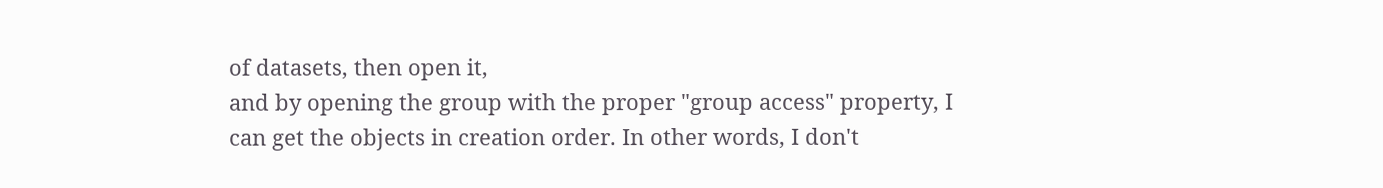of datasets, then open it,
and by opening the group with the proper "group access" property, I
can get the objects in creation order. In other words, I don't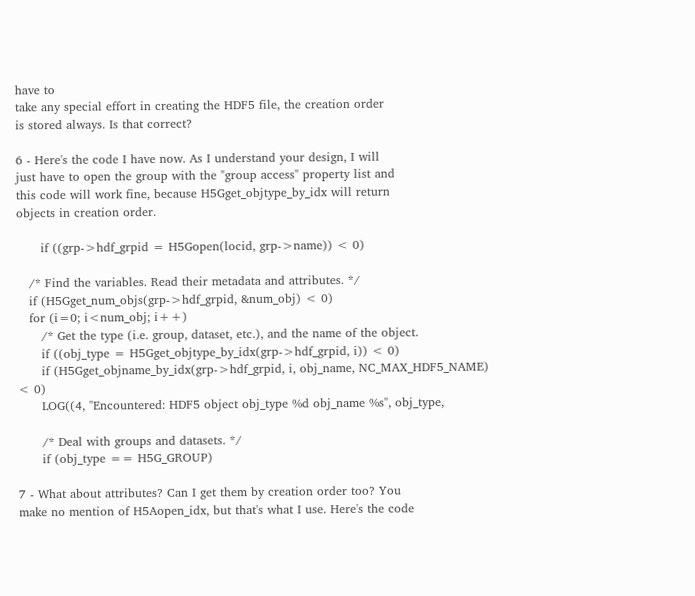have to
take any special effort in creating the HDF5 file, the creation order
is stored always. Is that correct?

6 - Here's the code I have now. As I understand your design, I will
just have to open the group with the "group access" property list and
this code will work fine, because H5Gget_objtype_by_idx will return
objects in creation order.

      if ((grp->hdf_grpid = H5Gopen(locid, grp->name)) < 0)

   /* Find the variables. Read their metadata and attributes. */
   if (H5Gget_num_objs(grp->hdf_grpid, &num_obj) < 0)
   for (i=0; i<num_obj; i++)
      /* Get the type (i.e. group, dataset, etc.), and the name of the object.
      if ((obj_type = H5Gget_objtype_by_idx(grp->hdf_grpid, i)) < 0)
      if (H5Gget_objname_by_idx(grp->hdf_grpid, i, obj_name, NC_MAX_HDF5_NAME)
< 0)
      LOG((4, "Encountered: HDF5 object obj_type %d obj_name %s", obj_type,

      /* Deal with groups and datasets. */
      if (obj_type == H5G_GROUP)

7 - What about attributes? Can I get them by creation order too? You
make no mention of H5Aopen_idx, but that's what I use. Here's the code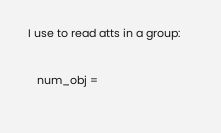I use to read atts in a group:

   num_obj =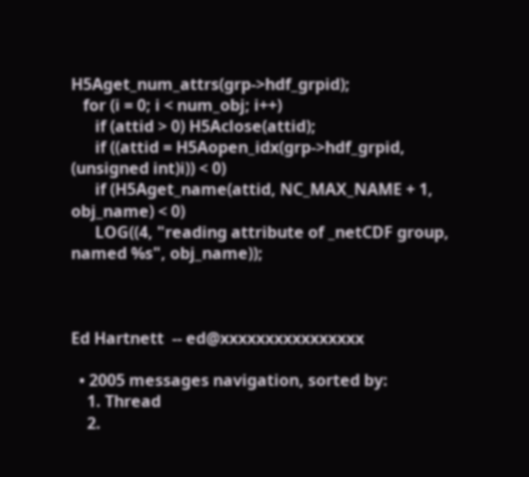H5Aget_num_attrs(grp->hdf_grpid);
   for (i = 0; i < num_obj; i++)
      if (attid > 0) H5Aclose(attid);
      if ((attid = H5Aopen_idx(grp->hdf_grpid, (unsigned int)i)) < 0)
      if (H5Aget_name(attid, NC_MAX_NAME + 1, obj_name) < 0)
      LOG((4, "reading attribute of _netCDF group, named %s", obj_name));



Ed Hartnett  -- ed@xxxxxxxxxxxxxxxx

  • 2005 messages navigation, sorted by:
    1. Thread
    2.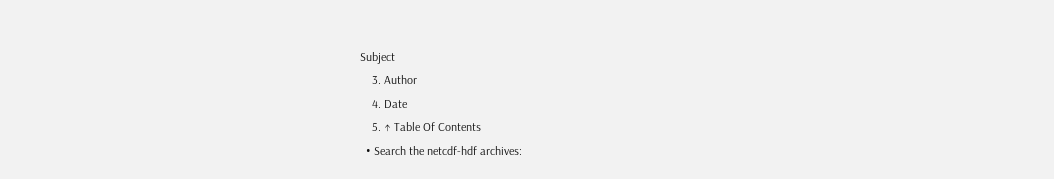Subject
    3. Author
    4. Date
    5. ↑ Table Of Contents
  • Search the netcdf-hdf archives: